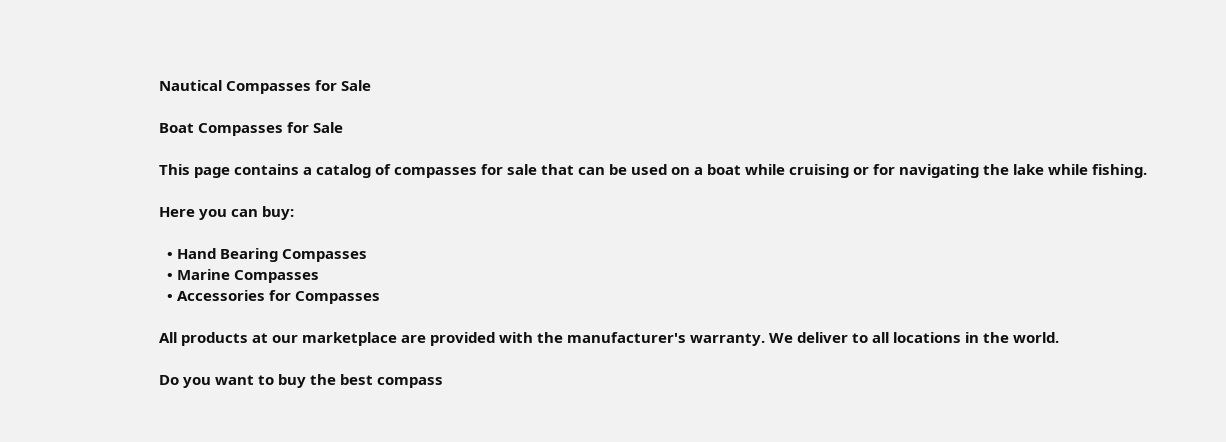Nautical Compasses for Sale

Boat Compasses for Sale

This page contains a catalog of compasses for sale that can be used on a boat while cruising or for navigating the lake while fishing.

Here you can buy:

  • Hand Bearing Compasses
  • Marine Compasses
  • Accessories for Compasses

All products at our marketplace are provided with the manufacturer's warranty. We deliver to all locations in the world.

Do you want to buy the best compass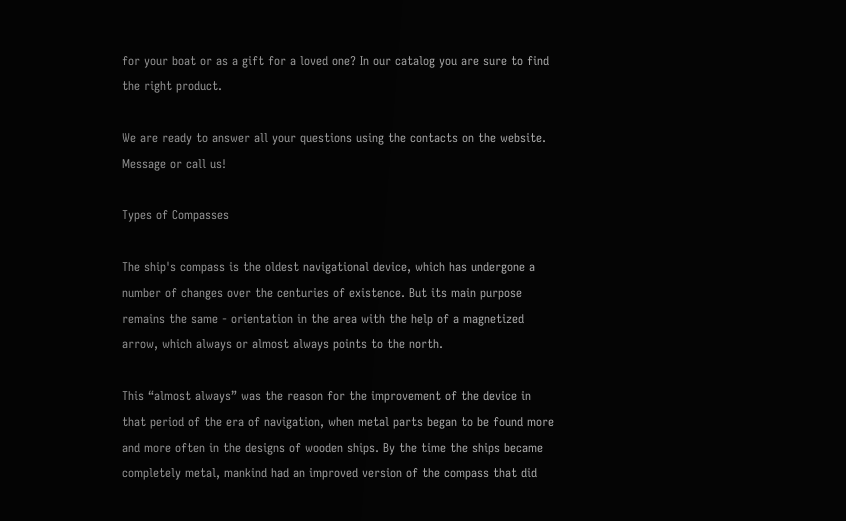for your boat or as a gift for a loved one? In our catalog you are sure to find the right product.

We are ready to answer all your questions using the contacts on the website. Message or call us!

Types of Compasses

The ship's compass is the oldest navigational device, which has undergone a number of changes over the centuries of existence. But its main purpose remains the same - orientation in the area with the help of a magnetized arrow, which always or almost always points to the north.

This “almost always” was the reason for the improvement of the device in that period of the era of navigation, when metal parts began to be found more and more often in the designs of wooden ships. By the time the ships became completely metal, mankind had an improved version of the compass that did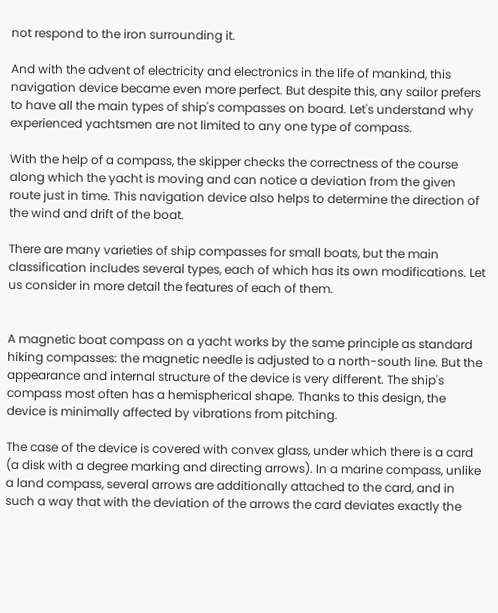not respond to the iron surrounding it.

And with the advent of electricity and electronics in the life of mankind, this navigation device became even more perfect. But despite this, any sailor prefers to have all the main types of ship's compasses on board. Let's understand why experienced yachtsmen are not limited to any one type of compass.

With the help of a compass, the skipper checks the correctness of the course along which the yacht is moving and can notice a deviation from the given route just in time. This navigation device also helps to determine the direction of the wind and drift of the boat.

There are many varieties of ship compasses for small boats, but the main classification includes several types, each of which has its own modifications. Let us consider in more detail the features of each of them.


A magnetic boat compass on a yacht works by the same principle as standard hiking compasses: the magnetic needle is adjusted to a north-south line. But the appearance and internal structure of the device is very different. The ship's compass most often has a hemispherical shape. Thanks to this design, the device is minimally affected by vibrations from pitching.

The case of the device is covered with convex glass, under which there is a card (a disk with a degree marking and directing arrows). In a marine compass, unlike a land compass, several arrows are additionally attached to the card, and in such a way that with the deviation of the arrows the card deviates exactly the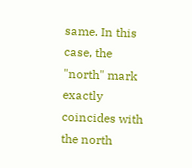same. In this case, the "north" mark exactly coincides with the north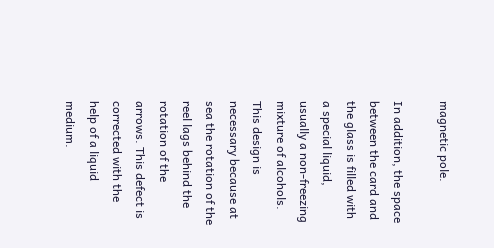magnetic pole.

In addition, the space between the card and the glass is filled with a special liquid, usually a non-freezing mixture of alcohols. This design is necessary because at sea the rotation of the reel lags behind the rotation of the arrows. This defect is corrected with the help of a liquid medium.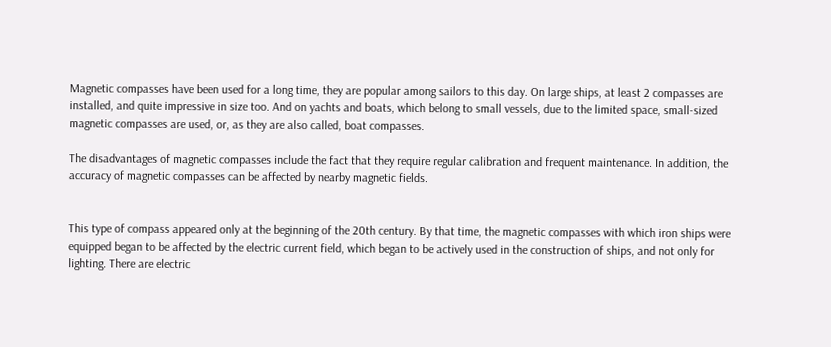Magnetic compasses have been used for a long time, they are popular among sailors to this day. On large ships, at least 2 compasses are installed, and quite impressive in size too. And on yachts and boats, which belong to small vessels, due to the limited space, small-sized magnetic compasses are used, or, as they are also called, boat compasses.

The disadvantages of magnetic compasses include the fact that they require regular calibration and frequent maintenance. In addition, the accuracy of magnetic compasses can be affected by nearby magnetic fields.


This type of compass appeared only at the beginning of the 20th century. By that time, the magnetic compasses with which iron ships were equipped began to be affected by the electric current field, which began to be actively used in the construction of ships, and not only for lighting. There are electric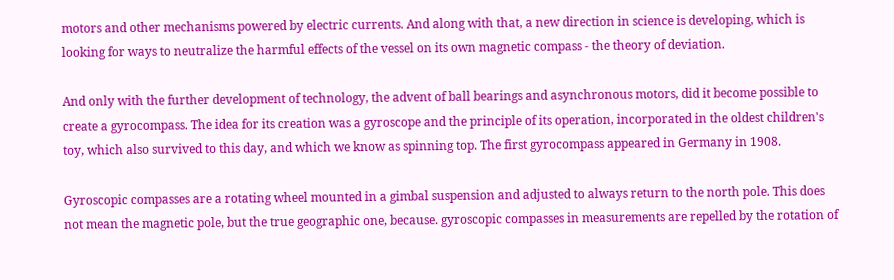motors and other mechanisms powered by electric currents. And along with that, a new direction in science is developing, which is looking for ways to neutralize the harmful effects of the vessel on its own magnetic compass - the theory of deviation.

And only with the further development of technology, the advent of ball bearings and asynchronous motors, did it become possible to create a gyrocompass. The idea for its creation was a gyroscope and the principle of its operation, incorporated in the oldest children's toy, which also survived to this day, and which we know as spinning top. The first gyrocompass appeared in Germany in 1908.

Gyroscopic compasses are a rotating wheel mounted in a gimbal suspension and adjusted to always return to the north pole. This does not mean the magnetic pole, but the true geographic one, because. gyroscopic compasses in measurements are repelled by the rotation of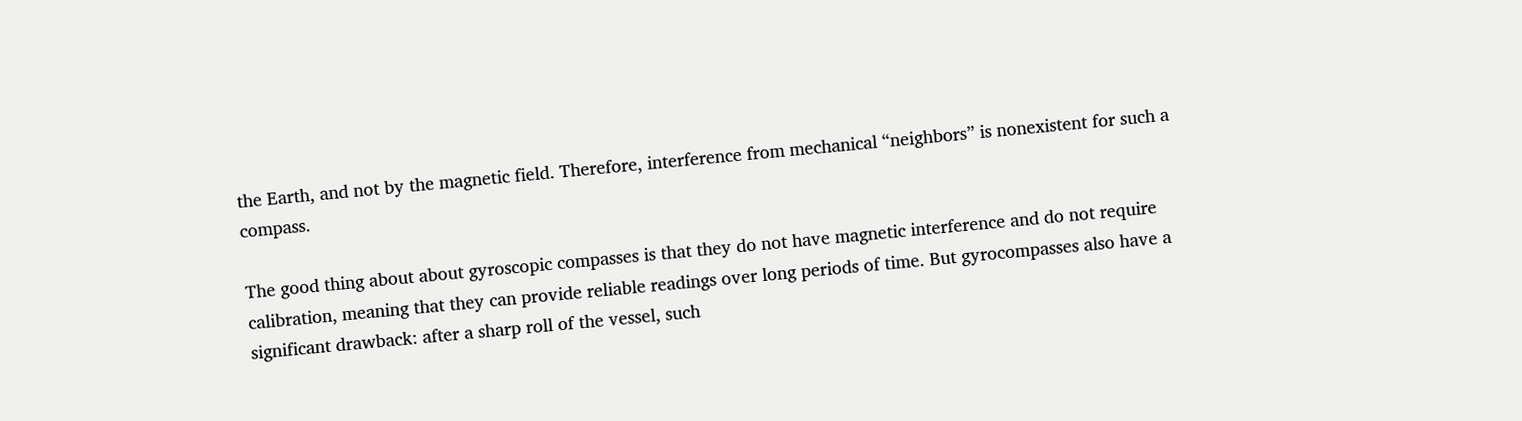the Earth, and not by the magnetic field. Therefore, interference from mechanical “neighbors” is nonexistent for such a compass.

The good thing about about gyroscopic compasses is that they do not have magnetic interference and do not require calibration, meaning that they can provide reliable readings over long periods of time. But gyrocompasses also have a significant drawback: after a sharp roll of the vessel, such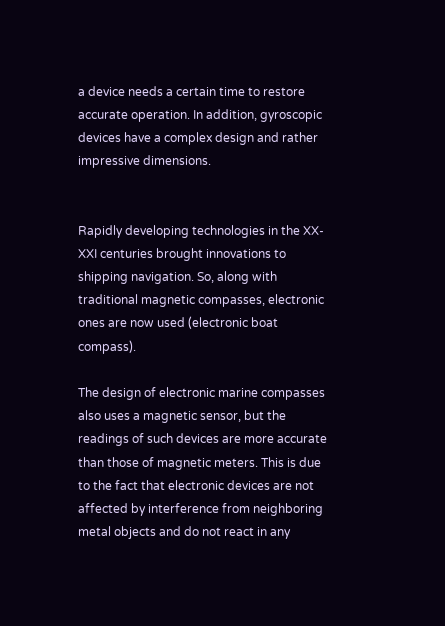a device needs a certain time to restore accurate operation. In addition, gyroscopic devices have a complex design and rather impressive dimensions.


Rapidly developing technologies in the XX-XXI centuries brought innovations to shipping navigation. So, along with traditional magnetic compasses, electronic ones are now used (electronic boat compass).

The design of electronic marine compasses also uses a magnetic sensor, but the readings of such devices are more accurate than those of magnetic meters. This is due to the fact that electronic devices are not affected by interference from neighboring metal objects and do not react in any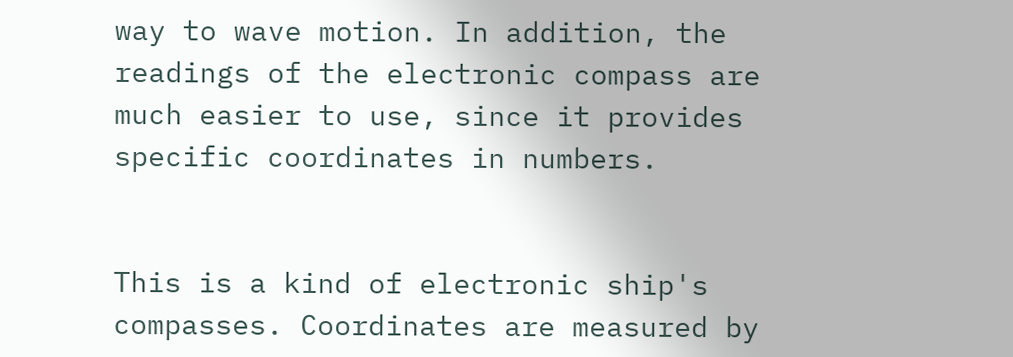way to wave motion. In addition, the readings of the electronic compass are much easier to use, since it provides specific coordinates in numbers.


This is a kind of electronic ship's compasses. Coordinates are measured by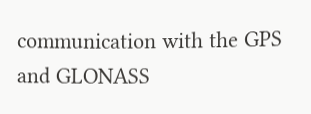communication with the GPS and GLONASS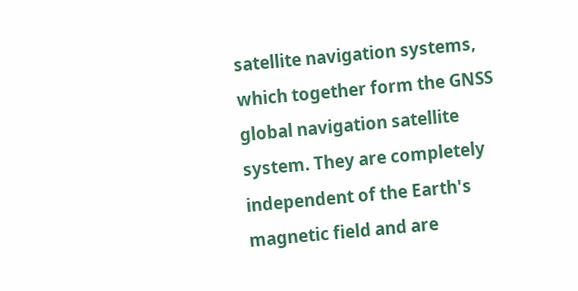satellite navigation systems, which together form the GNSS global navigation satellite system. They are completely independent of the Earth's magnetic field and are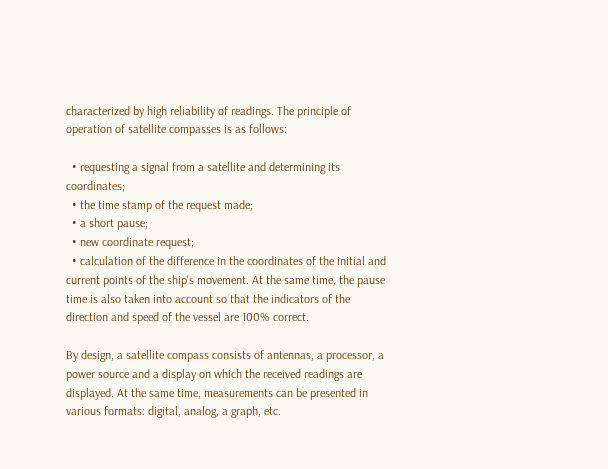characterized by high reliability of readings. The principle of operation of satellite compasses is as follows:

  • requesting a signal from a satellite and determining its coordinates;
  • the time stamp of the request made;
  • a short pause;
  • new coordinate request;
  • calculation of the difference in the coordinates of the initial and current points of the ship's movement. At the same time, the pause time is also taken into account so that the indicators of the direction and speed of the vessel are 100% correct.

By design, a satellite compass consists of antennas, a processor, a power source and a display on which the received readings are displayed. At the same time, measurements can be presented in various formats: digital, analog, a graph, etc.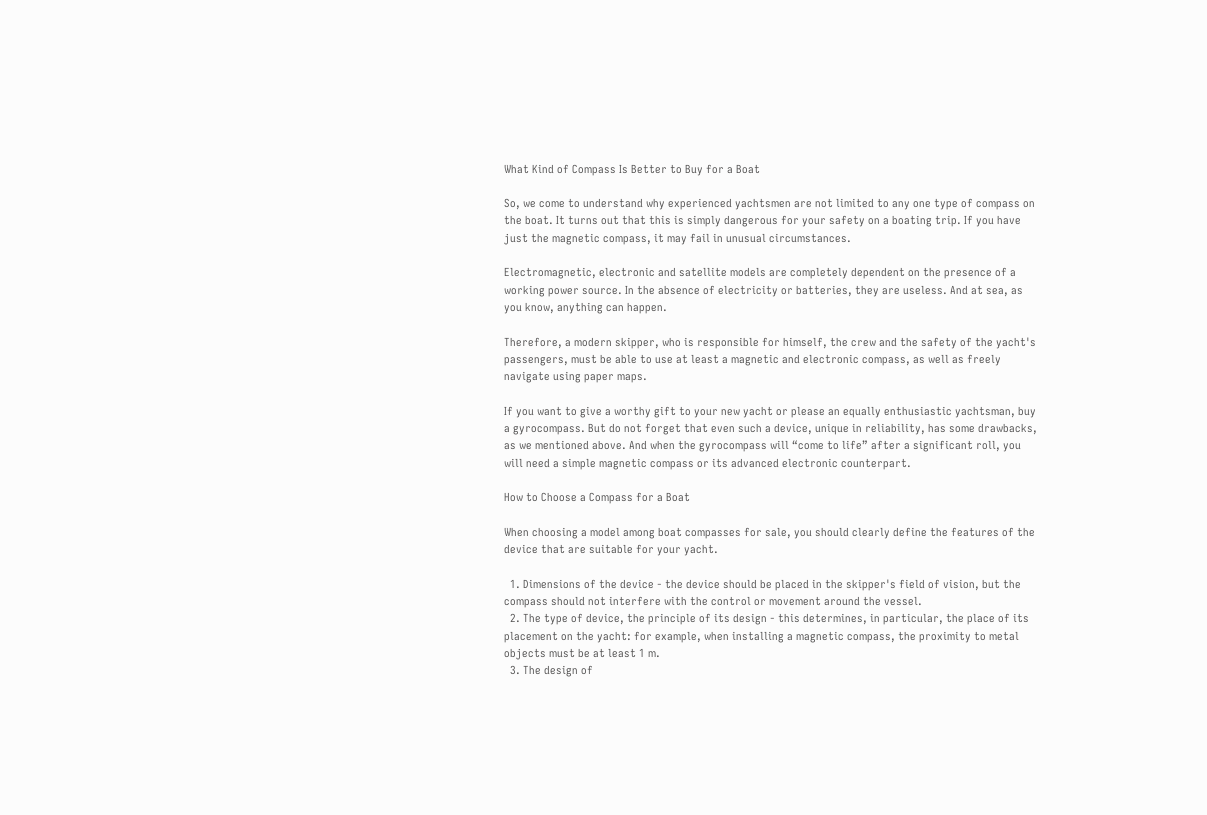What Kind of Compass Is Better to Buy for a Boat

So, we come to understand why experienced yachtsmen are not limited to any one type of compass on the boat. It turns out that this is simply dangerous for your safety on a boating trip. If you have just the magnetic compass, it may fail in unusual circumstances.

Electromagnetic, electronic and satellite models are completely dependent on the presence of a working power source. In the absence of electricity or batteries, they are useless. And at sea, as you know, anything can happen.

Therefore, a modern skipper, who is responsible for himself, the crew and the safety of the yacht's passengers, must be able to use at least a magnetic and electronic compass, as well as freely navigate using paper maps.

If you want to give a worthy gift to your new yacht or please an equally enthusiastic yachtsman, buy a gyrocompass. But do not forget that even such a device, unique in reliability, has some drawbacks, as we mentioned above. And when the gyrocompass will “come to life” after a significant roll, you will need a simple magnetic compass or its advanced electronic counterpart.

How to Choose a Compass for a Boat

When choosing a model among boat compasses for sale, you should clearly define the features of the device that are suitable for your yacht.

  1. Dimensions of the device - the device should be placed in the skipper's field of vision, but the compass should not interfere with the control or movement around the vessel.
  2. The type of device, the principle of its design - this determines, in particular, the place of its placement on the yacht: for example, when installing a magnetic compass, the proximity to metal objects must be at least 1 m.
  3. The design of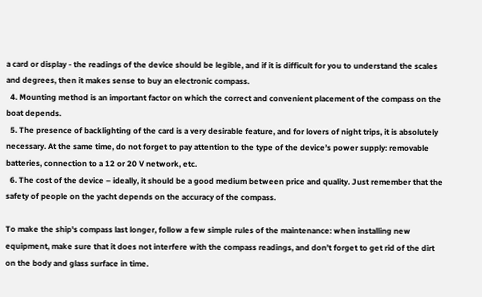a card or display - the readings of the device should be legible, and if it is difficult for you to understand the scales and degrees, then it makes sense to buy an electronic compass.
  4. Mounting method is an important factor on which the correct and convenient placement of the compass on the boat depends.
  5. The presence of backlighting of the card is a very desirable feature, and for lovers of night trips, it is absolutely necessary. At the same time, do not forget to pay attention to the type of the device’s power supply: removable batteries, connection to a 12 or 20 V network, etc.
  6. The cost of the device – ideally, it should be a good medium between price and quality. Just remember that the safety of people on the yacht depends on the accuracy of the compass.

To make the ship's compass last longer, follow a few simple rules of the maintenance: when installing new equipment, make sure that it does not interfere with the compass readings, and don’t forget to get rid of the dirt on the body and glass surface in time.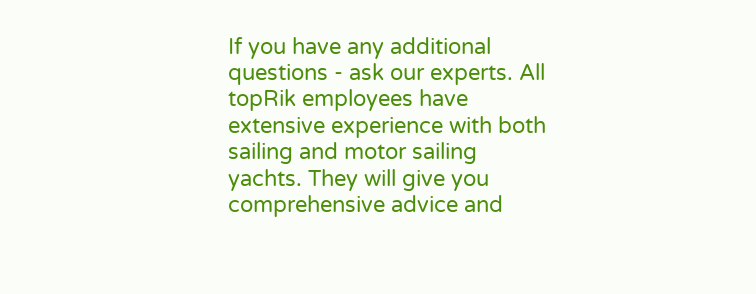If you have any additional questions - ask our experts. All topRik employees have extensive experience with both sailing and motor sailing yachts. They will give you comprehensive advice and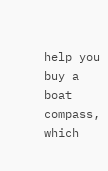help you buy a boat compass, which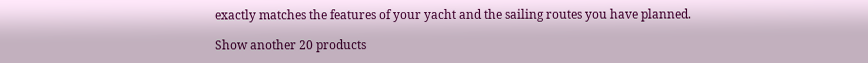exactly matches the features of your yacht and the sailing routes you have planned.

Show another 20 products